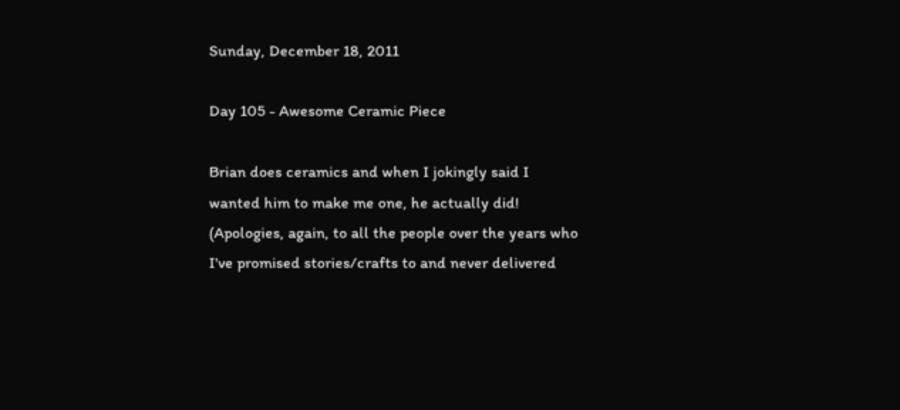Sunday, December 18, 2011

Day 105 - Awesome Ceramic Piece

Brian does ceramics and when I jokingly said I wanted him to make me one, he actually did! (Apologies, again, to all the people over the years who I've promised stories/crafts to and never delivered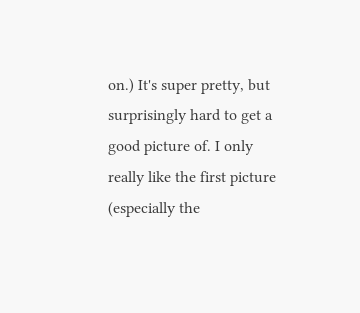on.) It's super pretty, but surprisingly hard to get a good picture of. I only really like the first picture (especially the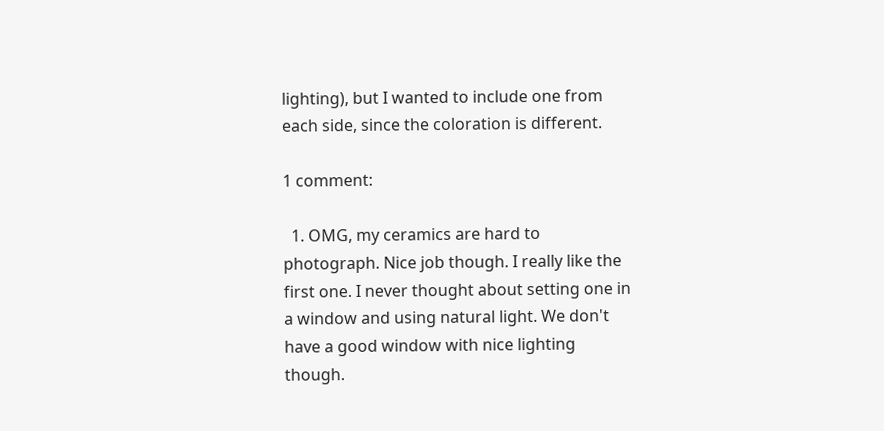lighting), but I wanted to include one from each side, since the coloration is different.

1 comment:

  1. OMG, my ceramics are hard to photograph. Nice job though. I really like the first one. I never thought about setting one in a window and using natural light. We don't have a good window with nice lighting though.